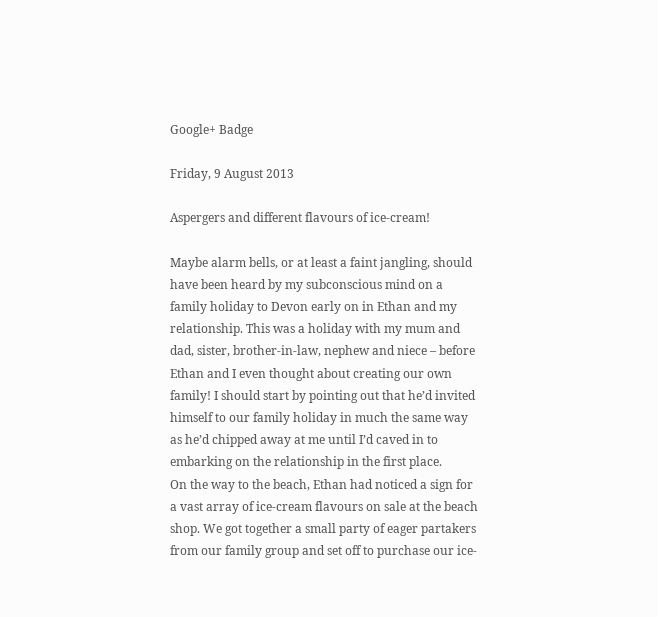Google+ Badge

Friday, 9 August 2013

Aspergers and different flavours of ice-cream!

Maybe alarm bells, or at least a faint jangling, should have been heard by my subconscious mind on a family holiday to Devon early on in Ethan and my relationship. This was a holiday with my mum and dad, sister, brother-in-law, nephew and niece – before Ethan and I even thought about creating our own family! I should start by pointing out that he’d invited himself to our family holiday in much the same way as he’d chipped away at me until I’d caved in to embarking on the relationship in the first place.
On the way to the beach, Ethan had noticed a sign for a vast array of ice-cream flavours on sale at the beach shop. We got together a small party of eager partakers from our family group and set off to purchase our ice-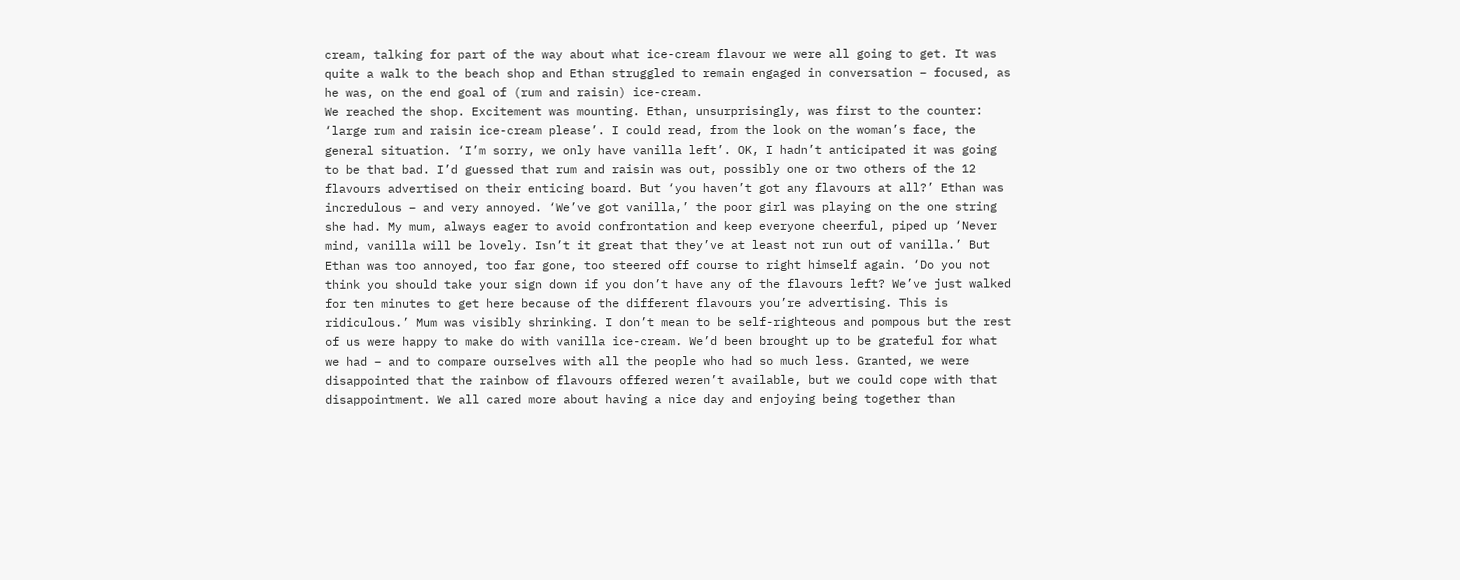cream, talking for part of the way about what ice-cream flavour we were all going to get. It was quite a walk to the beach shop and Ethan struggled to remain engaged in conversation – focused, as he was, on the end goal of (rum and raisin) ice-cream.
We reached the shop. Excitement was mounting. Ethan, unsurprisingly, was first to the counter: ‘large rum and raisin ice-cream please’. I could read, from the look on the woman’s face, the general situation. ‘I’m sorry, we only have vanilla left’. OK, I hadn’t anticipated it was going to be that bad. I’d guessed that rum and raisin was out, possibly one or two others of the 12 flavours advertised on their enticing board. But ‘you haven’t got any flavours at all?’ Ethan was incredulous – and very annoyed. ‘We’ve got vanilla,’ the poor girl was playing on the one string she had. My mum, always eager to avoid confrontation and keep everyone cheerful, piped up ‘Never mind, vanilla will be lovely. Isn’t it great that they’ve at least not run out of vanilla.’ But Ethan was too annoyed, too far gone, too steered off course to right himself again. ‘Do you not think you should take your sign down if you don’t have any of the flavours left? We’ve just walked for ten minutes to get here because of the different flavours you’re advertising. This is ridiculous.’ Mum was visibly shrinking. I don’t mean to be self-righteous and pompous but the rest of us were happy to make do with vanilla ice-cream. We’d been brought up to be grateful for what we had – and to compare ourselves with all the people who had so much less. Granted, we were disappointed that the rainbow of flavours offered weren’t available, but we could cope with that disappointment. We all cared more about having a nice day and enjoying being together than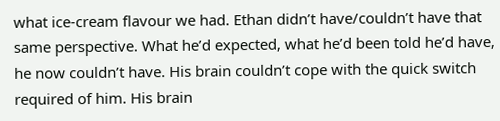what ice-cream flavour we had. Ethan didn’t have/couldn’t have that same perspective. What he’d expected, what he’d been told he’d have, he now couldn’t have. His brain couldn’t cope with the quick switch required of him. His brain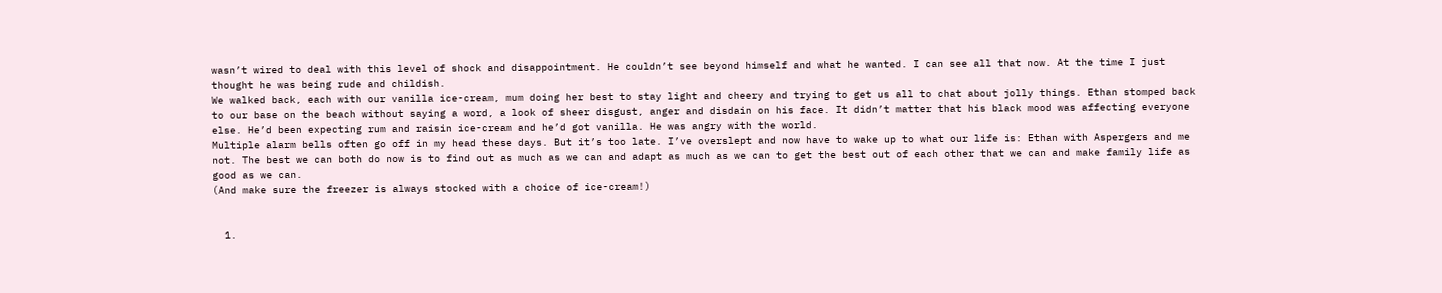wasn’t wired to deal with this level of shock and disappointment. He couldn’t see beyond himself and what he wanted. I can see all that now. At the time I just thought he was being rude and childish.
We walked back, each with our vanilla ice-cream, mum doing her best to stay light and cheery and trying to get us all to chat about jolly things. Ethan stomped back to our base on the beach without saying a word, a look of sheer disgust, anger and disdain on his face. It didn’t matter that his black mood was affecting everyone else. He’d been expecting rum and raisin ice-cream and he’d got vanilla. He was angry with the world.
Multiple alarm bells often go off in my head these days. But it’s too late. I’ve overslept and now have to wake up to what our life is: Ethan with Aspergers and me not. The best we can both do now is to find out as much as we can and adapt as much as we can to get the best out of each other that we can and make family life as good as we can.
(And make sure the freezer is always stocked with a choice of ice-cream!)


  1.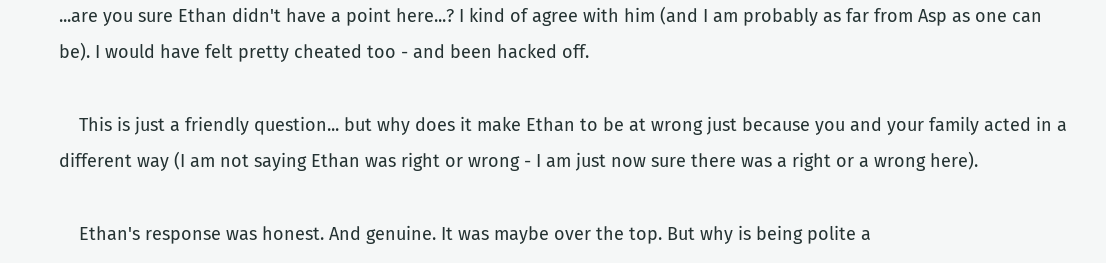...are you sure Ethan didn't have a point here...? I kind of agree with him (and I am probably as far from Asp as one can be). I would have felt pretty cheated too - and been hacked off.

    This is just a friendly question... but why does it make Ethan to be at wrong just because you and your family acted in a different way (I am not saying Ethan was right or wrong - I am just now sure there was a right or a wrong here).

    Ethan's response was honest. And genuine. It was maybe over the top. But why is being polite a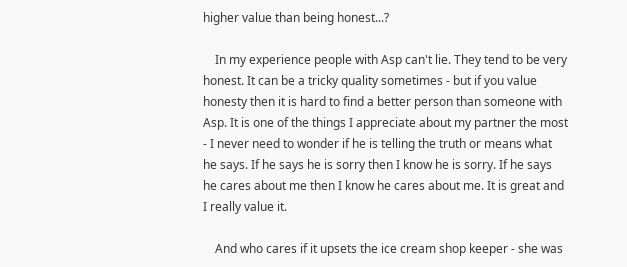higher value than being honest...?

    In my experience people with Asp can't lie. They tend to be very honest. It can be a tricky quality sometimes - but if you value honesty then it is hard to find a better person than someone with Asp. It is one of the things I appreciate about my partner the most - I never need to wonder if he is telling the truth or means what he says. If he says he is sorry then I know he is sorry. If he says he cares about me then I know he cares about me. It is great and I really value it.

    And who cares if it upsets the ice cream shop keeper - she was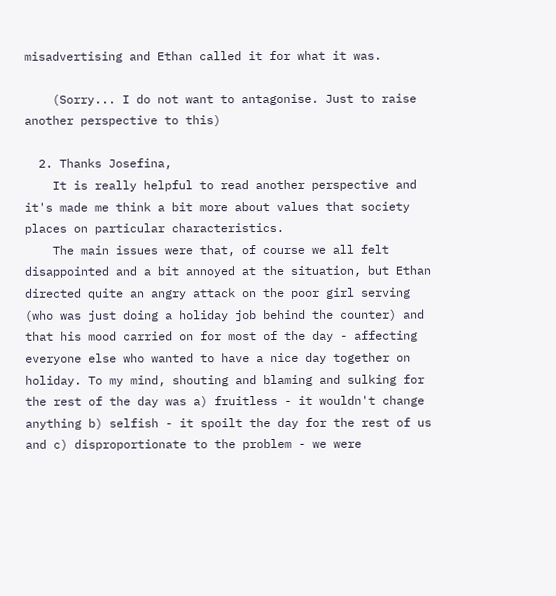misadvertising and Ethan called it for what it was.

    (Sorry... I do not want to antagonise. Just to raise another perspective to this)

  2. Thanks Josefina,
    It is really helpful to read another perspective and it's made me think a bit more about values that society places on particular characteristics.
    The main issues were that, of course we all felt disappointed and a bit annoyed at the situation, but Ethan directed quite an angry attack on the poor girl serving (who was just doing a holiday job behind the counter) and that his mood carried on for most of the day - affecting everyone else who wanted to have a nice day together on holiday. To my mind, shouting and blaming and sulking for the rest of the day was a) fruitless - it wouldn't change anything b) selfish - it spoilt the day for the rest of us and c) disproportionate to the problem - we were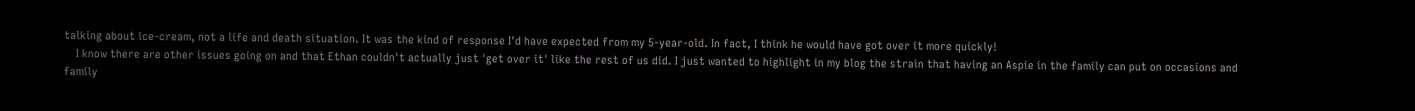talking about ice-cream, not a life and death situation. It was the kind of response I'd have expected from my 5-year-old. In fact, I think he would have got over it more quickly!
    I know there are other issues going on and that Ethan couldn't actually just 'get over it' like the rest of us did. I just wanted to highlight in my blog the strain that having an Aspie in the family can put on occasions and family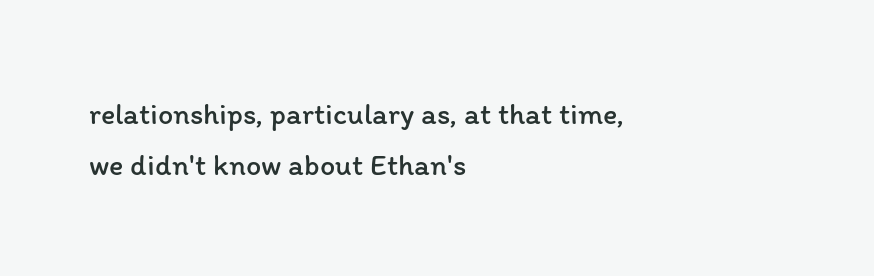relationships, particulary as, at that time, we didn't know about Ethan's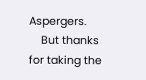Aspergers.
    But thanks for taking the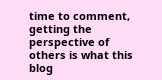time to comment, getting the perspective of others is what this blog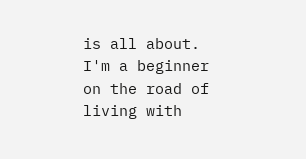is all about. I'm a beginner on the road of living with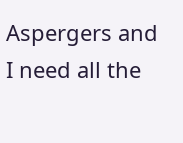Aspergers and I need all the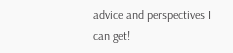advice and perspectives I can get!